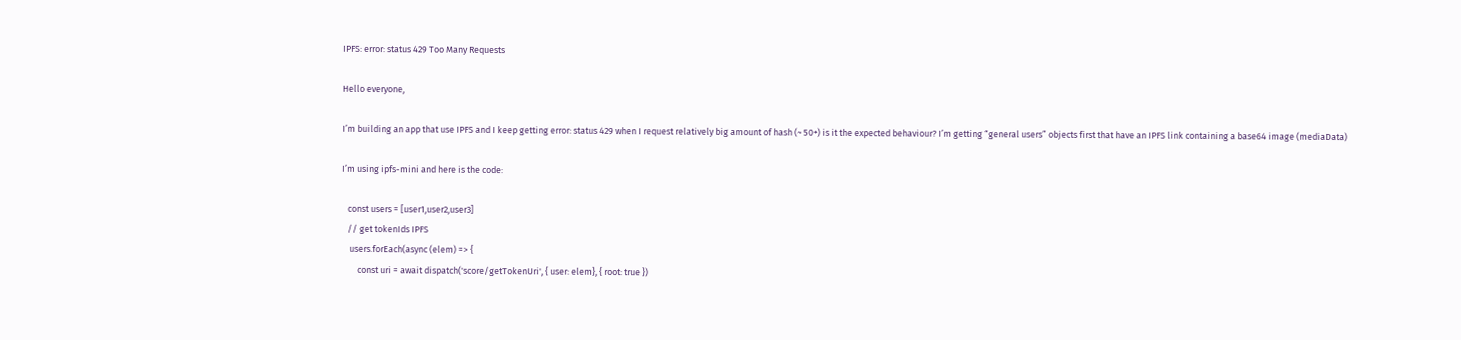IPFS: error: status 429 Too Many Requests

Hello everyone,

I’m building an app that use IPFS and I keep getting error: status 429 when I request relatively big amount of hash (~ 50+) is it the expected behaviour? I’m getting “general users” objects first that have an IPFS link containing a base64 image (mediaData)

I’m using ipfs-mini and here is the code:

   const users = [user1,user2,user3]
   // get tokenIds IPFS
    users.forEach(async (elem) => {
        const uri = await dispatch('score/getTokenUri', { user: elem}, { root: true })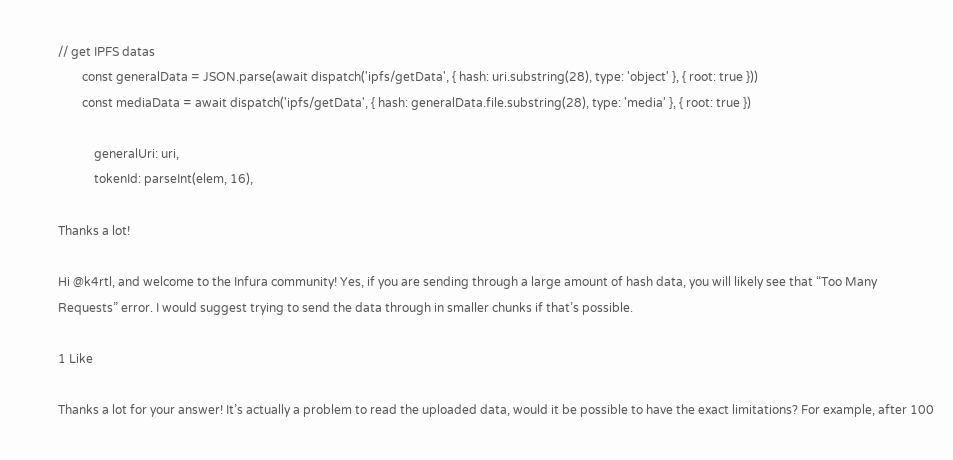// get IPFS datas
        const generalData = JSON.parse(await dispatch('ipfs/getData', { hash: uri.substring(28), type: 'object' }, { root: true }))
        const mediaData = await dispatch('ipfs/getData', { hash: generalData.file.substring(28), type: 'media' }, { root: true })

            generalUri: uri,
            tokenId: parseInt(elem, 16),

Thanks a lot!

Hi @k4rtl, and welcome to the Infura community! Yes, if you are sending through a large amount of hash data, you will likely see that “Too Many Requests” error. I would suggest trying to send the data through in smaller chunks if that’s possible.

1 Like

Thanks a lot for your answer! It’s actually a problem to read the uploaded data, would it be possible to have the exact limitations? For example, after 100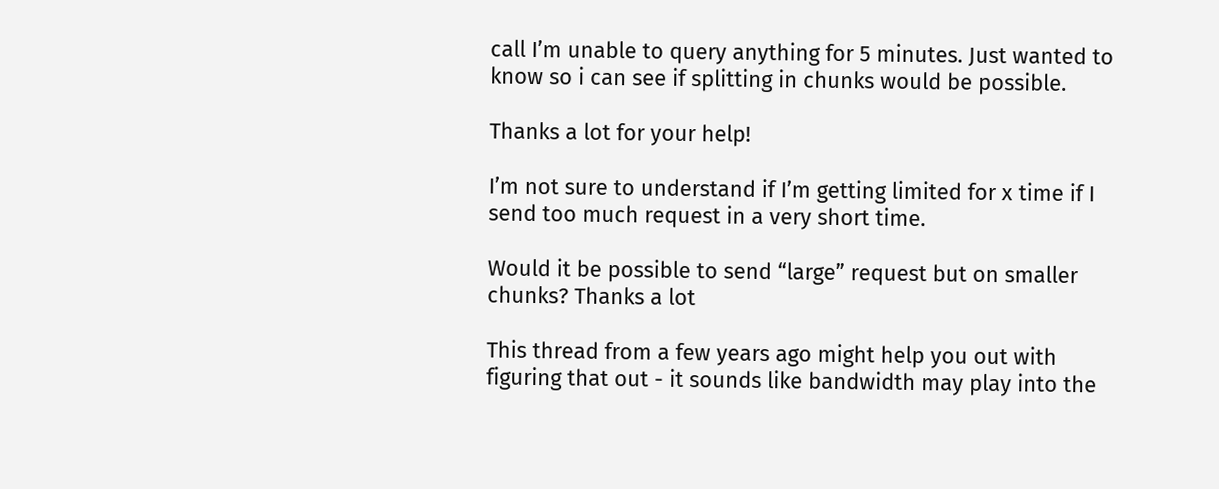call I’m unable to query anything for 5 minutes. Just wanted to know so i can see if splitting in chunks would be possible.

Thanks a lot for your help!

I’m not sure to understand if I’m getting limited for x time if I send too much request in a very short time.

Would it be possible to send “large” request but on smaller chunks? Thanks a lot

This thread from a few years ago might help you out with figuring that out - it sounds like bandwidth may play into the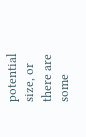potential size, or there are some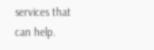services that can help.